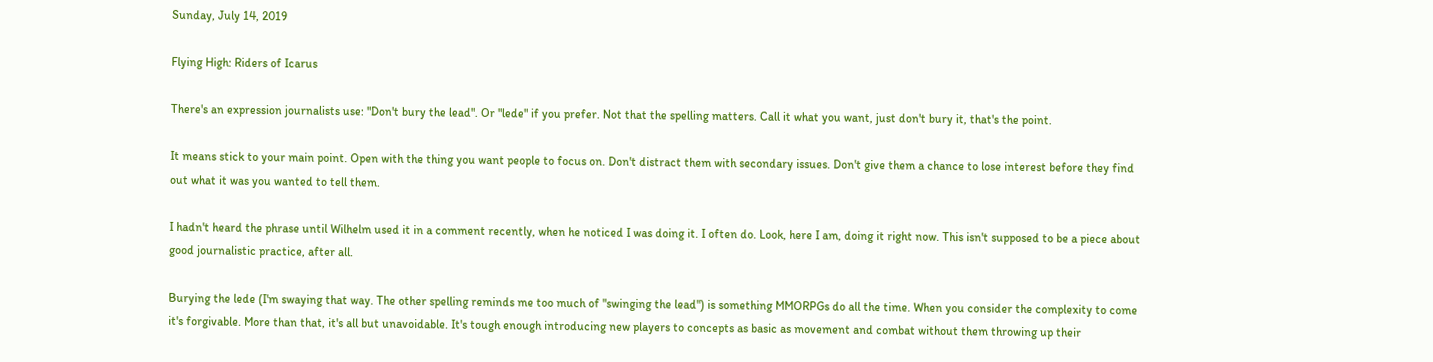Sunday, July 14, 2019

Flying High: Riders of Icarus

There's an expression journalists use: "Don't bury the lead". Or "lede" if you prefer. Not that the spelling matters. Call it what you want, just don't bury it, that's the point.

It means stick to your main point. Open with the thing you want people to focus on. Don't distract them with secondary issues. Don't give them a chance to lose interest before they find out what it was you wanted to tell them.

I hadn't heard the phrase until Wilhelm used it in a comment recently, when he noticed I was doing it. I often do. Look, here I am, doing it right now. This isn't supposed to be a piece about good journalistic practice, after all.

Burying the lede (I'm swaying that way. The other spelling reminds me too much of "swinging the lead") is something MMORPGs do all the time. When you consider the complexity to come it's forgivable. More than that, it's all but unavoidable. It's tough enough introducing new players to concepts as basic as movement and combat without them throwing up their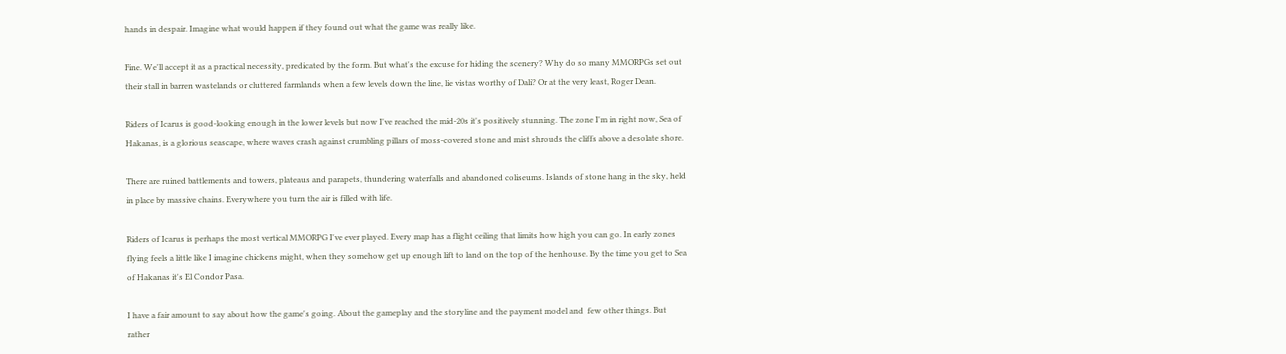hands in despair. Imagine what would happen if they found out what the game was really like.

Fine. We'll accept it as a practical necessity, predicated by the form. But what's the excuse for hiding the scenery? Why do so many MMORPGs set out their stall in barren wastelands or cluttered farmlands when a few levels down the line, lie vistas worthy of Dali? Or at the very least, Roger Dean.

Riders of Icarus is good-looking enough in the lower levels but now I've reached the mid-20s it's positively stunning. The zone I'm in right now, Sea of Hakanas, is a glorious seascape, where waves crash against crumbling pillars of moss-covered stone and mist shrouds the cliffs above a desolate shore.

There are ruined battlements and towers, plateaus and parapets, thundering waterfalls and abandoned coliseums. Islands of stone hang in the sky, held in place by massive chains. Everywhere you turn the air is filled with life.

Riders of Icarus is perhaps the most vertical MMORPG I've ever played. Every map has a flight ceiling that limits how high you can go. In early zones flying feels a little like I imagine chickens might, when they somehow get up enough lift to land on the top of the henhouse. By the time you get to Sea of Hakanas it's El Condor Pasa.

I have a fair amount to say about how the game's going. About the gameplay and the storyline and the payment model and  few other things. But rather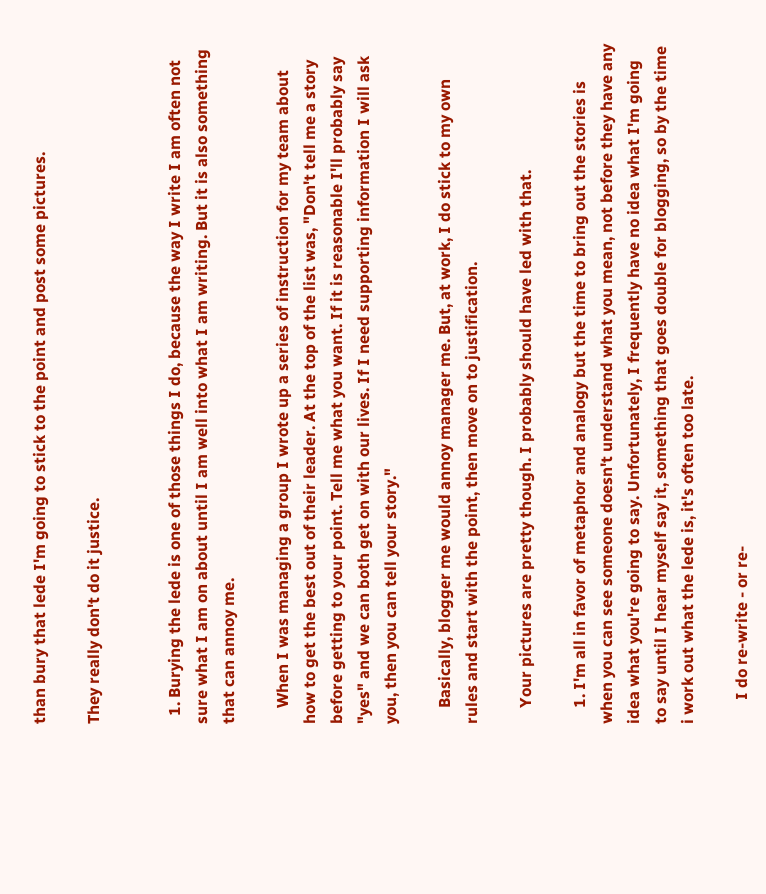than bury that lede I'm going to stick to the point and post some pictures.

They really don't do it justice.


  1. Burying the lede is one of those things I do, because the way I write I am often not sure what I am on about until I am well into what I am writing. But it is also something that can annoy me.

    When I was managing a group I wrote up a series of instruction for my team about how to get the best out of their leader. At the top of the list was, "Don't tell me a story before getting to your point. Tell me what you want. If it is reasonable I'll probably say "yes" and we can both get on with our lives. If I need supporting information I will ask you, then you can tell your story."

    Basically, blogger me would annoy manager me. But, at work, I do stick to my own rules and start with the point, then move on to justification.

    Your pictures are pretty though. I probably should have led with that.

    1. I'm all in favor of metaphor and analogy but the time to bring out the stories is when you can see someone doesn't understand what you mean, not before they have any idea what you're going to say. Unfortunately, I frequently have no idea what I'm going to say until I hear myself say it, something that goes double for blogging, so by the time i work out what the lede is, it's often too late.

      I do re-write - or re-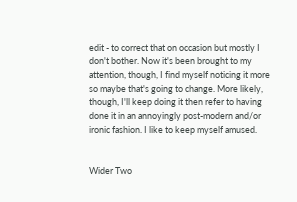edit - to correct that on occasion but mostly I don't bother. Now it's been brought to my attention, though, I find myself noticing it more so maybe that's going to change. More likely, though, I'll keep doing it then refer to having done it in an annoyingly post-modern and/or ironic fashion. I like to keep myself amused.


Wider Two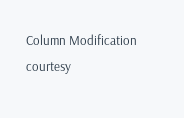Column Modification courtesy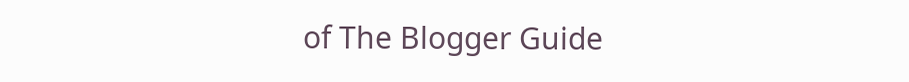of The Blogger Guide